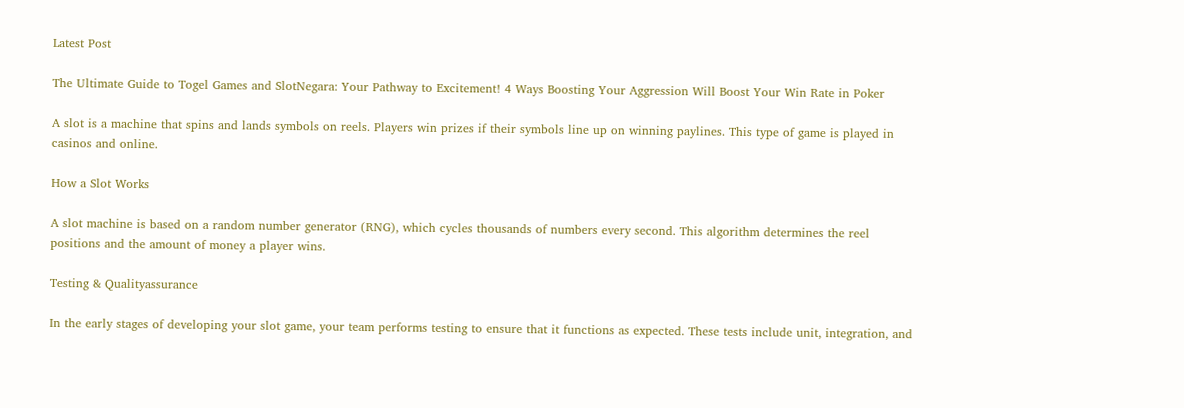Latest Post

The Ultimate Guide to Togel Games and SlotNegara: Your Pathway to Excitement! 4 Ways Boosting Your Aggression Will Boost Your Win Rate in Poker

A slot is a machine that spins and lands symbols on reels. Players win prizes if their symbols line up on winning paylines. This type of game is played in casinos and online.

How a Slot Works

A slot machine is based on a random number generator (RNG), which cycles thousands of numbers every second. This algorithm determines the reel positions and the amount of money a player wins.

Testing & Qualityassurance

In the early stages of developing your slot game, your team performs testing to ensure that it functions as expected. These tests include unit, integration, and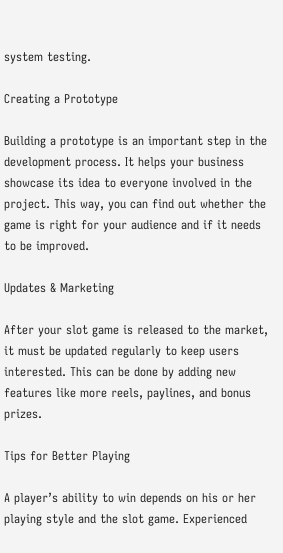system testing.

Creating a Prototype

Building a prototype is an important step in the development process. It helps your business showcase its idea to everyone involved in the project. This way, you can find out whether the game is right for your audience and if it needs to be improved.

Updates & Marketing

After your slot game is released to the market, it must be updated regularly to keep users interested. This can be done by adding new features like more reels, paylines, and bonus prizes.

Tips for Better Playing

A player’s ability to win depends on his or her playing style and the slot game. Experienced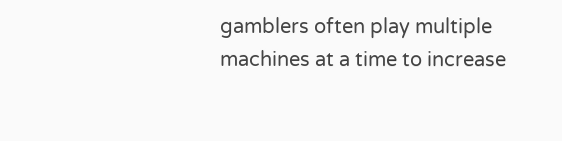gamblers often play multiple machines at a time to increase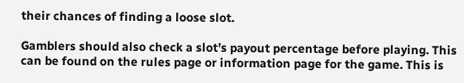their chances of finding a loose slot.

Gamblers should also check a slot’s payout percentage before playing. This can be found on the rules page or information page for the game. This is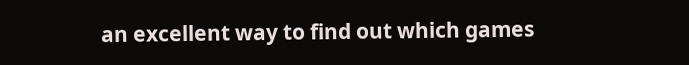an excellent way to find out which games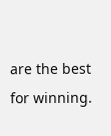are the best for winning.